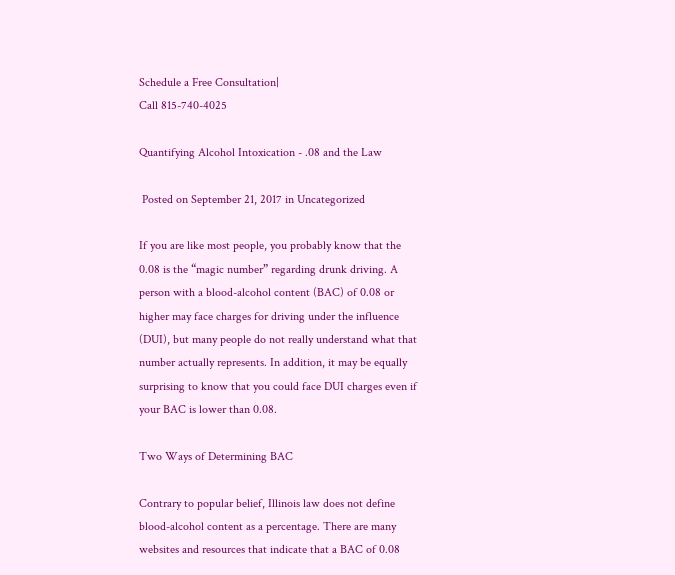Schedule a Free Consultation|
Call 815-740-4025

Quantifying Alcohol Intoxication - .08 and the Law

 Posted on September 21, 2017 in Uncategorized

If you are like most people, you probably know that the 0.08 is the “magic number” regarding drunk driving. A person with a blood-alcohol content (BAC) of 0.08 or higher may face charges for driving under the influence (DUI), but many people do not really understand what that number actually represents. In addition, it may be equally surprising to know that you could face DUI charges even if your BAC is lower than 0.08.

Two Ways of Determining BAC

Contrary to popular belief, Illinois law does not define blood-alcohol content as a percentage. There are many websites and resources that indicate that a BAC of 0.08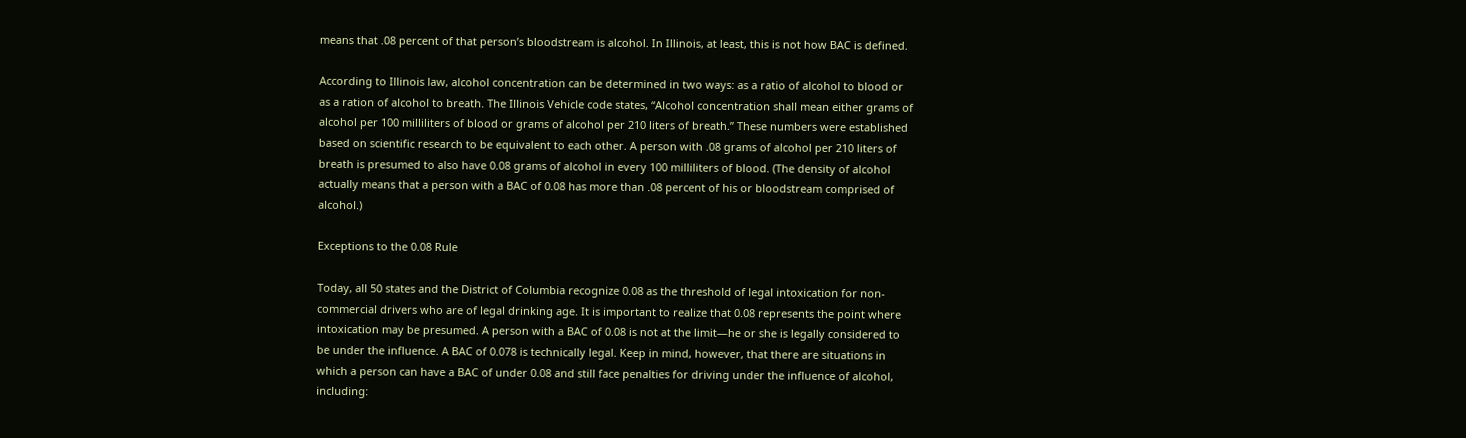means that .08 percent of that person’s bloodstream is alcohol. In Illinois, at least, this is not how BAC is defined.

According to Illinois law, alcohol concentration can be determined in two ways: as a ratio of alcohol to blood or as a ration of alcohol to breath. The Illinois Vehicle code states, “Alcohol concentration shall mean either grams of alcohol per 100 milliliters of blood or grams of alcohol per 210 liters of breath.” These numbers were established based on scientific research to be equivalent to each other. A person with .08 grams of alcohol per 210 liters of breath is presumed to also have 0.08 grams of alcohol in every 100 milliliters of blood. (The density of alcohol actually means that a person with a BAC of 0.08 has more than .08 percent of his or bloodstream comprised of alcohol.)

Exceptions to the 0.08 Rule

Today, all 50 states and the District of Columbia recognize 0.08 as the threshold of legal intoxication for non-commercial drivers who are of legal drinking age. It is important to realize that 0.08 represents the point where intoxication may be presumed. A person with a BAC of 0.08 is not at the limit—he or she is legally considered to be under the influence. A BAC of 0.078 is technically legal. Keep in mind, however, that there are situations in which a person can have a BAC of under 0.08 and still face penalties for driving under the influence of alcohol, including: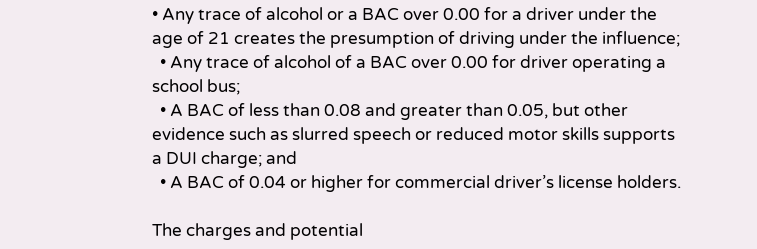• Any trace of alcohol or a BAC over 0.00 for a driver under the age of 21 creates the presumption of driving under the influence;
  • Any trace of alcohol of a BAC over 0.00 for driver operating a school bus;
  • A BAC of less than 0.08 and greater than 0.05, but other evidence such as slurred speech or reduced motor skills supports a DUI charge; and
  • A BAC of 0.04 or higher for commercial driver’s license holders.

The charges and potential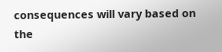consequences will vary based on the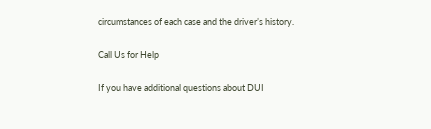circumstances of each case and the driver’s history.

Call Us for Help

If you have additional questions about DUI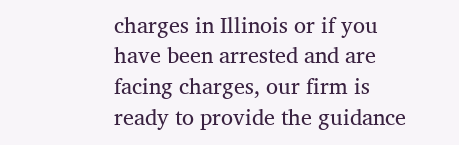charges in Illinois or if you have been arrested and are facing charges, our firm is ready to provide the guidance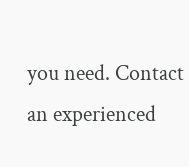you need. Contact an experienced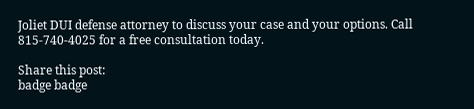Joliet DUI defense attorney to discuss your case and your options. Call 815-740-4025 for a free consultation today.

Share this post:
badge badge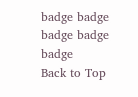badge badge badge badge badge
Back to Top